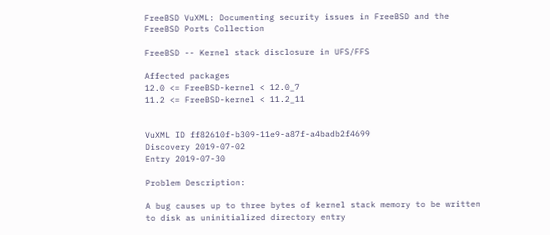FreeBSD VuXML: Documenting security issues in FreeBSD and the FreeBSD Ports Collection

FreeBSD -- Kernel stack disclosure in UFS/FFS

Affected packages
12.0 <= FreeBSD-kernel < 12.0_7
11.2 <= FreeBSD-kernel < 11.2_11


VuXML ID ff82610f-b309-11e9-a87f-a4badb2f4699
Discovery 2019-07-02
Entry 2019-07-30

Problem Description:

A bug causes up to three bytes of kernel stack memory to be written to disk as uninitialized directory entry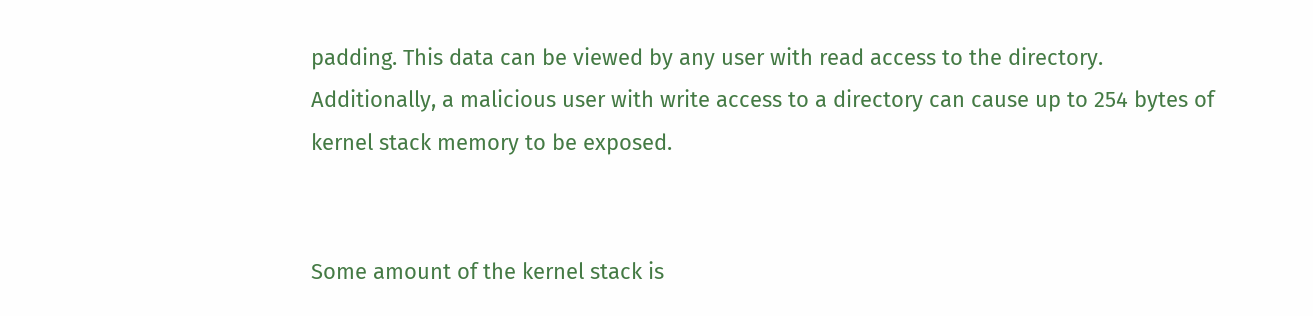padding. This data can be viewed by any user with read access to the directory. Additionally, a malicious user with write access to a directory can cause up to 254 bytes of kernel stack memory to be exposed.


Some amount of the kernel stack is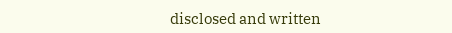disclosed and written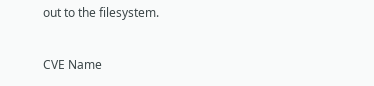out to the filesystem.


CVE Name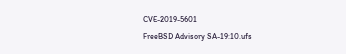CVE-2019-5601
FreeBSD Advisory SA-19:10.ufs